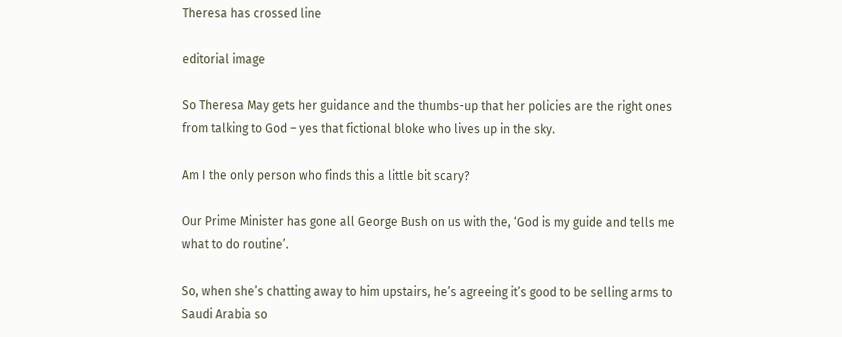Theresa has crossed line

editorial image

So Theresa May gets her guidance and the thumbs-up that her policies are the right ones from talking to God – yes that fictional bloke who lives up in the sky.

Am I the only person who finds this a little bit scary?

Our Prime Minister has gone all George Bush on us with the, ‘God is my guide and tells me what to do routine’.

So, when she’s chatting away to him upstairs, he’s agreeing it’s good to be selling arms to Saudi Arabia so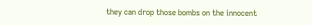they can drop those bombs on the innocent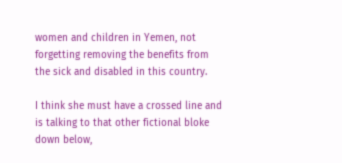women and children in Yemen, not forgetting removing the benefits from the sick and disabled in this country.

I think she must have a crossed line and is talking to that other fictional bloke down below,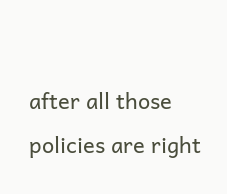after all those policies are right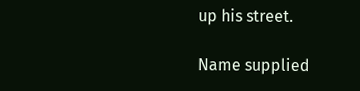up his street.

Name supplied